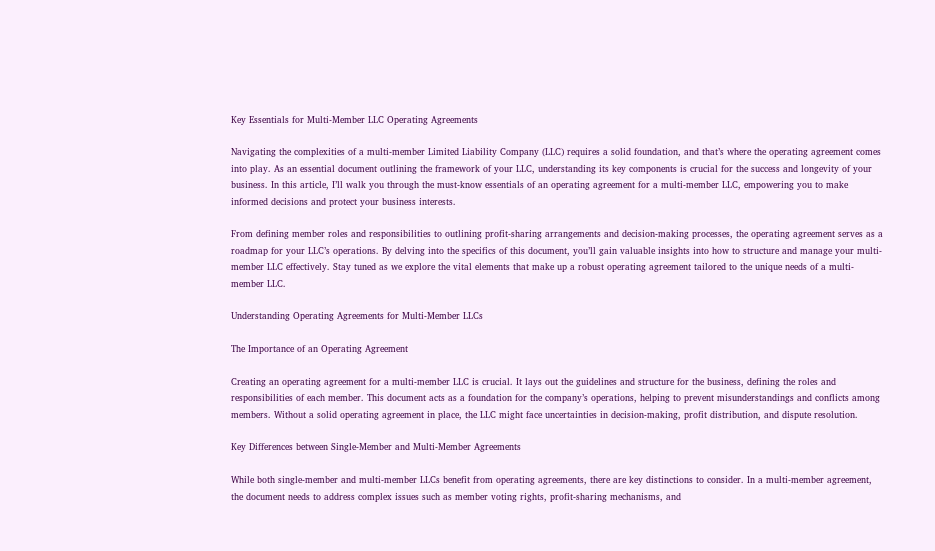Key Essentials for Multi-Member LLC Operating Agreements

Navigating the complexities of a multi-member Limited Liability Company (LLC) requires a solid foundation, and that’s where the operating agreement comes into play. As an essential document outlining the framework of your LLC, understanding its key components is crucial for the success and longevity of your business. In this article, I’ll walk you through the must-know essentials of an operating agreement for a multi-member LLC, empowering you to make informed decisions and protect your business interests.

From defining member roles and responsibilities to outlining profit-sharing arrangements and decision-making processes, the operating agreement serves as a roadmap for your LLC’s operations. By delving into the specifics of this document, you’ll gain valuable insights into how to structure and manage your multi-member LLC effectively. Stay tuned as we explore the vital elements that make up a robust operating agreement tailored to the unique needs of a multi-member LLC.

Understanding Operating Agreements for Multi-Member LLCs

The Importance of an Operating Agreement

Creating an operating agreement for a multi-member LLC is crucial. It lays out the guidelines and structure for the business, defining the roles and responsibilities of each member. This document acts as a foundation for the company’s operations, helping to prevent misunderstandings and conflicts among members. Without a solid operating agreement in place, the LLC might face uncertainties in decision-making, profit distribution, and dispute resolution.

Key Differences between Single-Member and Multi-Member Agreements

While both single-member and multi-member LLCs benefit from operating agreements, there are key distinctions to consider. In a multi-member agreement, the document needs to address complex issues such as member voting rights, profit-sharing mechanisms, and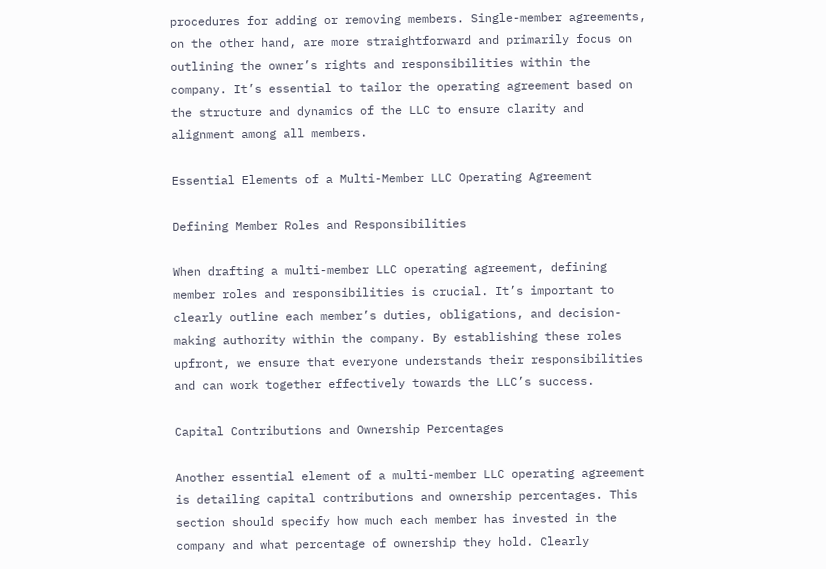procedures for adding or removing members. Single-member agreements, on the other hand, are more straightforward and primarily focus on outlining the owner’s rights and responsibilities within the company. It’s essential to tailor the operating agreement based on the structure and dynamics of the LLC to ensure clarity and alignment among all members.

Essential Elements of a Multi-Member LLC Operating Agreement

Defining Member Roles and Responsibilities

When drafting a multi-member LLC operating agreement, defining member roles and responsibilities is crucial. It’s important to clearly outline each member’s duties, obligations, and decision-making authority within the company. By establishing these roles upfront, we ensure that everyone understands their responsibilities and can work together effectively towards the LLC’s success.

Capital Contributions and Ownership Percentages

Another essential element of a multi-member LLC operating agreement is detailing capital contributions and ownership percentages. This section should specify how much each member has invested in the company and what percentage of ownership they hold. Clearly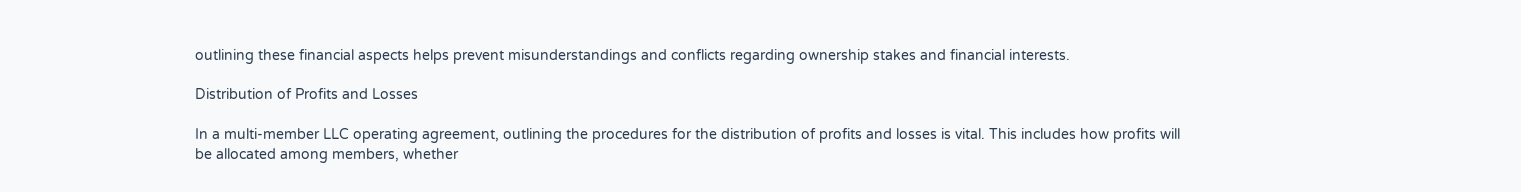outlining these financial aspects helps prevent misunderstandings and conflicts regarding ownership stakes and financial interests.

Distribution of Profits and Losses

In a multi-member LLC operating agreement, outlining the procedures for the distribution of profits and losses is vital. This includes how profits will be allocated among members, whether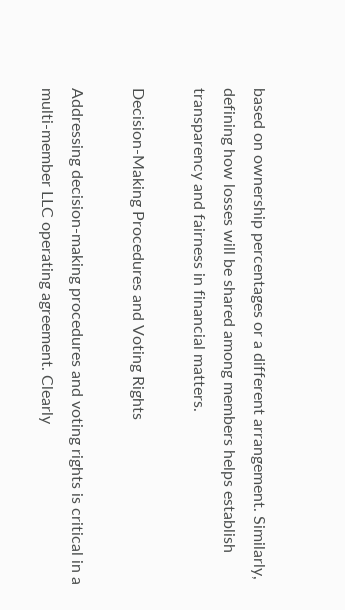based on ownership percentages or a different arrangement. Similarly, defining how losses will be shared among members helps establish transparency and fairness in financial matters.

Decision-Making Procedures and Voting Rights

Addressing decision-making procedures and voting rights is critical in a multi-member LLC operating agreement. Clearly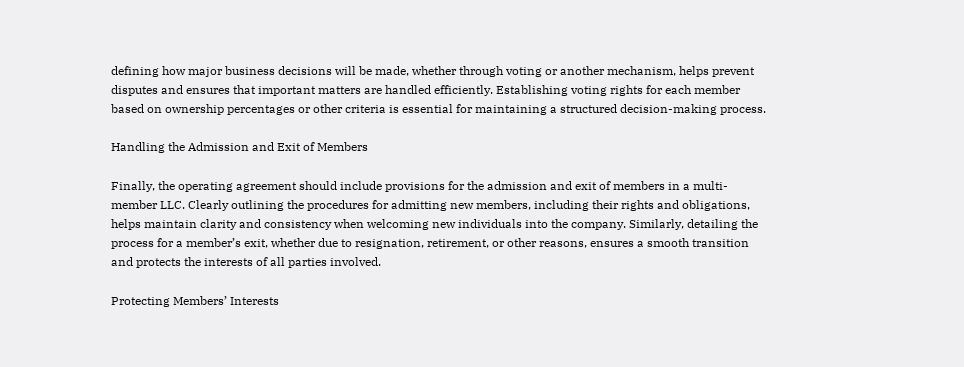defining how major business decisions will be made, whether through voting or another mechanism, helps prevent disputes and ensures that important matters are handled efficiently. Establishing voting rights for each member based on ownership percentages or other criteria is essential for maintaining a structured decision-making process.

Handling the Admission and Exit of Members

Finally, the operating agreement should include provisions for the admission and exit of members in a multi-member LLC. Clearly outlining the procedures for admitting new members, including their rights and obligations, helps maintain clarity and consistency when welcoming new individuals into the company. Similarly, detailing the process for a member’s exit, whether due to resignation, retirement, or other reasons, ensures a smooth transition and protects the interests of all parties involved.

Protecting Members’ Interests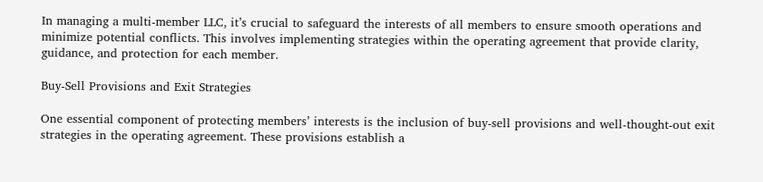In managing a multi-member LLC, it’s crucial to safeguard the interests of all members to ensure smooth operations and minimize potential conflicts. This involves implementing strategies within the operating agreement that provide clarity, guidance, and protection for each member.

Buy-Sell Provisions and Exit Strategies

One essential component of protecting members’ interests is the inclusion of buy-sell provisions and well-thought-out exit strategies in the operating agreement. These provisions establish a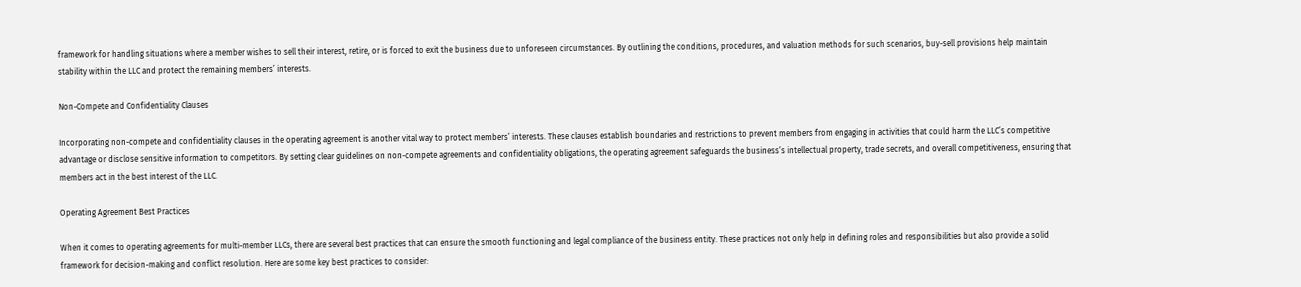framework for handling situations where a member wishes to sell their interest, retire, or is forced to exit the business due to unforeseen circumstances. By outlining the conditions, procedures, and valuation methods for such scenarios, buy-sell provisions help maintain stability within the LLC and protect the remaining members’ interests.

Non-Compete and Confidentiality Clauses

Incorporating non-compete and confidentiality clauses in the operating agreement is another vital way to protect members’ interests. These clauses establish boundaries and restrictions to prevent members from engaging in activities that could harm the LLC’s competitive advantage or disclose sensitive information to competitors. By setting clear guidelines on non-compete agreements and confidentiality obligations, the operating agreement safeguards the business’s intellectual property, trade secrets, and overall competitiveness, ensuring that members act in the best interest of the LLC.

Operating Agreement Best Practices

When it comes to operating agreements for multi-member LLCs, there are several best practices that can ensure the smooth functioning and legal compliance of the business entity. These practices not only help in defining roles and responsibilities but also provide a solid framework for decision-making and conflict resolution. Here are some key best practices to consider: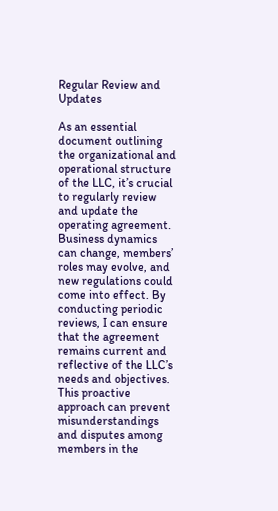Regular Review and Updates

As an essential document outlining the organizational and operational structure of the LLC, it’s crucial to regularly review and update the operating agreement. Business dynamics can change, members’ roles may evolve, and new regulations could come into effect. By conducting periodic reviews, I can ensure that the agreement remains current and reflective of the LLC’s needs and objectives. This proactive approach can prevent misunderstandings and disputes among members in the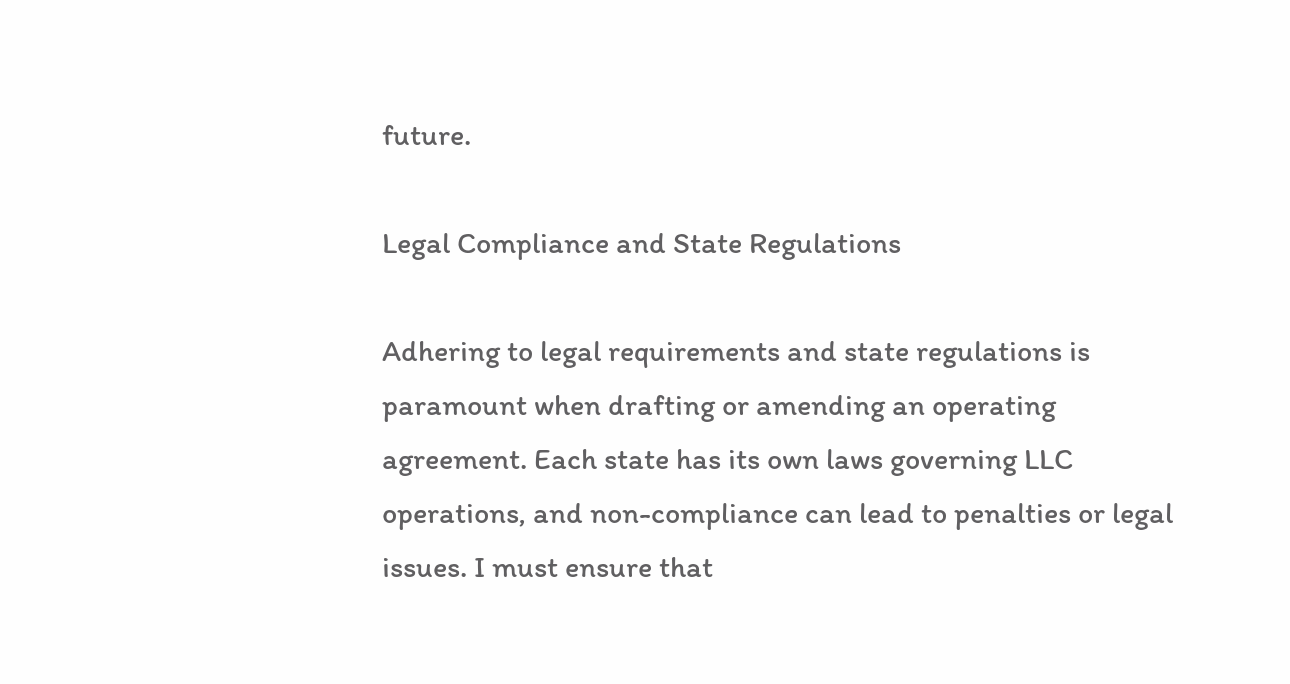future.

Legal Compliance and State Regulations

Adhering to legal requirements and state regulations is paramount when drafting or amending an operating agreement. Each state has its own laws governing LLC operations, and non-compliance can lead to penalties or legal issues. I must ensure that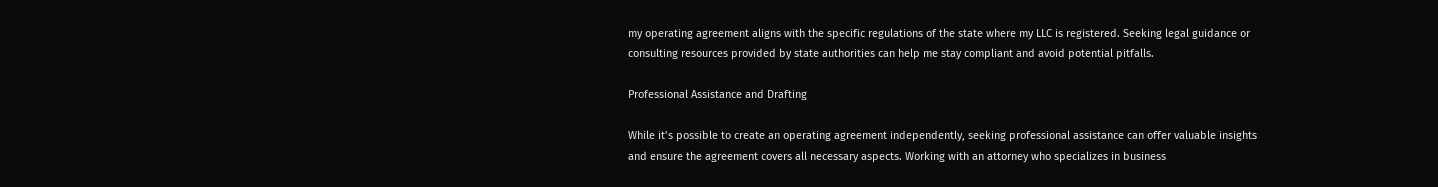my operating agreement aligns with the specific regulations of the state where my LLC is registered. Seeking legal guidance or consulting resources provided by state authorities can help me stay compliant and avoid potential pitfalls.

Professional Assistance and Drafting

While it’s possible to create an operating agreement independently, seeking professional assistance can offer valuable insights and ensure the agreement covers all necessary aspects. Working with an attorney who specializes in business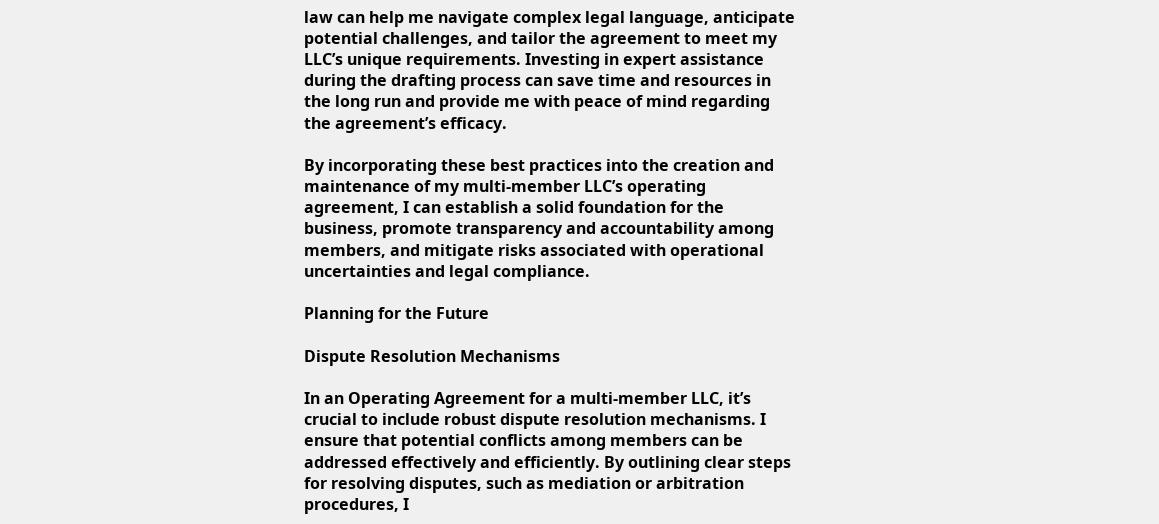law can help me navigate complex legal language, anticipate potential challenges, and tailor the agreement to meet my LLC’s unique requirements. Investing in expert assistance during the drafting process can save time and resources in the long run and provide me with peace of mind regarding the agreement’s efficacy.

By incorporating these best practices into the creation and maintenance of my multi-member LLC’s operating agreement, I can establish a solid foundation for the business, promote transparency and accountability among members, and mitigate risks associated with operational uncertainties and legal compliance.

Planning for the Future

Dispute Resolution Mechanisms

In an Operating Agreement for a multi-member LLC, it’s crucial to include robust dispute resolution mechanisms. I ensure that potential conflicts among members can be addressed effectively and efficiently. By outlining clear steps for resolving disputes, such as mediation or arbitration procedures, I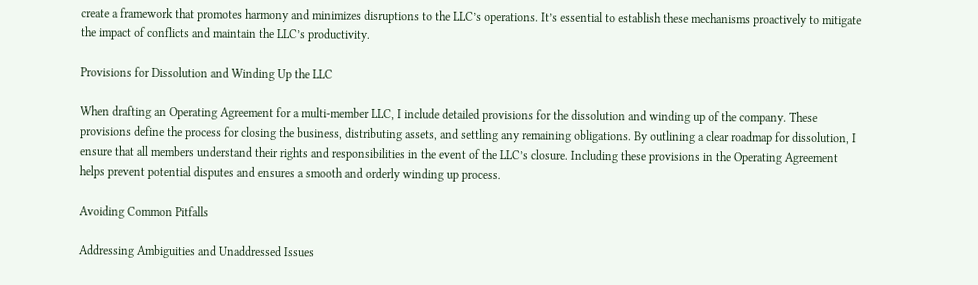create a framework that promotes harmony and minimizes disruptions to the LLC’s operations. It’s essential to establish these mechanisms proactively to mitigate the impact of conflicts and maintain the LLC’s productivity.

Provisions for Dissolution and Winding Up the LLC

When drafting an Operating Agreement for a multi-member LLC, I include detailed provisions for the dissolution and winding up of the company. These provisions define the process for closing the business, distributing assets, and settling any remaining obligations. By outlining a clear roadmap for dissolution, I ensure that all members understand their rights and responsibilities in the event of the LLC’s closure. Including these provisions in the Operating Agreement helps prevent potential disputes and ensures a smooth and orderly winding up process.

Avoiding Common Pitfalls

Addressing Ambiguities and Unaddressed Issues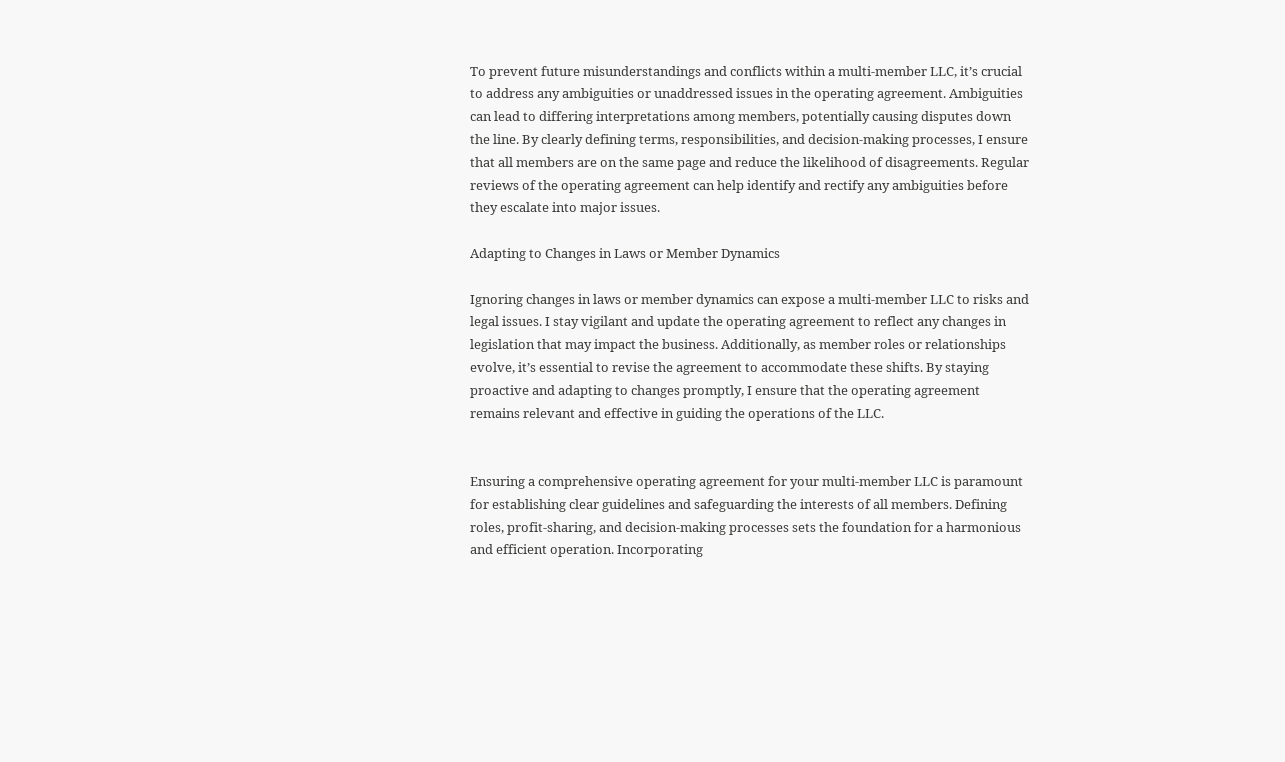To prevent future misunderstandings and conflicts within a multi-member LLC, it’s crucial to address any ambiguities or unaddressed issues in the operating agreement. Ambiguities can lead to differing interpretations among members, potentially causing disputes down the line. By clearly defining terms, responsibilities, and decision-making processes, I ensure that all members are on the same page and reduce the likelihood of disagreements. Regular reviews of the operating agreement can help identify and rectify any ambiguities before they escalate into major issues.

Adapting to Changes in Laws or Member Dynamics

Ignoring changes in laws or member dynamics can expose a multi-member LLC to risks and legal issues. I stay vigilant and update the operating agreement to reflect any changes in legislation that may impact the business. Additionally, as member roles or relationships evolve, it’s essential to revise the agreement to accommodate these shifts. By staying proactive and adapting to changes promptly, I ensure that the operating agreement remains relevant and effective in guiding the operations of the LLC.


Ensuring a comprehensive operating agreement for your multi-member LLC is paramount for establishing clear guidelines and safeguarding the interests of all members. Defining roles, profit-sharing, and decision-making processes sets the foundation for a harmonious and efficient operation. Incorporating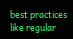best practices like regular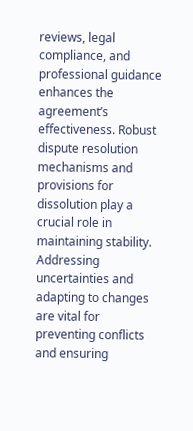reviews, legal compliance, and professional guidance enhances the agreement’s effectiveness. Robust dispute resolution mechanisms and provisions for dissolution play a crucial role in maintaining stability. Addressing uncertainties and adapting to changes are vital for preventing conflicts and ensuring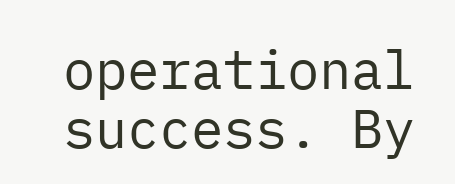operational success. By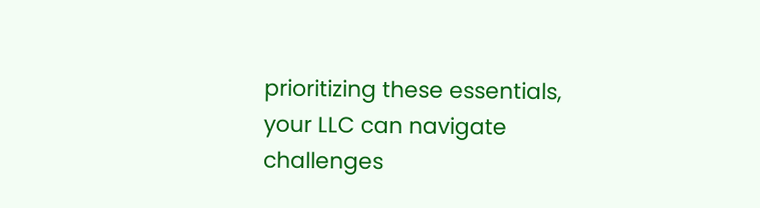prioritizing these essentials, your LLC can navigate challenges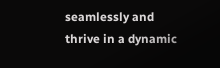seamlessly and thrive in a dynamic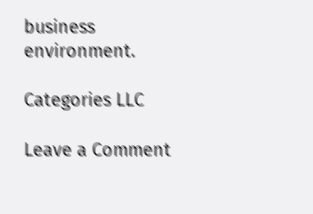business environment.

Categories LLC

Leave a Comment